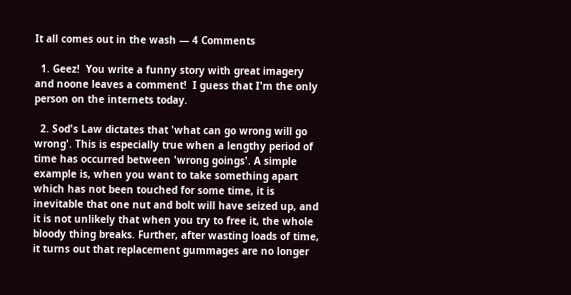It all comes out in the wash — 4 Comments

  1. Geez!  You write a funny story with great imagery and noone leaves a comment!  I guess that I'm the only person on the internets today.

  2. Sod's Law dictates that 'what can go wrong will go wrong'. This is especially true when a lengthy period of time has occurred between 'wrong goings'. A simple example is, when you want to take something apart which has not been touched for some time, it is inevitable that one nut and bolt will have seized up, and it is not unlikely that when you try to free it, the whole bloody thing breaks. Further, after wasting loads of time, it turns out that replacement gummages are no longer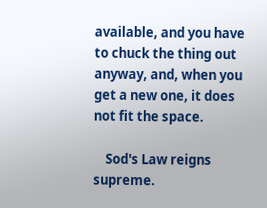available, and you have to chuck the thing out anyway, and, when you get a new one, it does not fit the space.

    Sod's Law reigns supreme.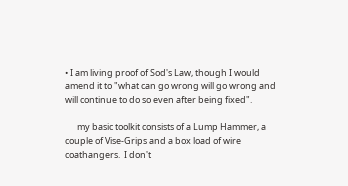• I am living proof of Sod's Law, though I would amend it to "what can go wrong will go wrong and will continue to do so even after being fixed".

      my basic toolkit consists of a Lump Hammer, a couple of Vise-Grips and a box load of wire coathangers.  I don't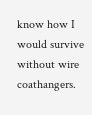know how I would survive without wire coathangers.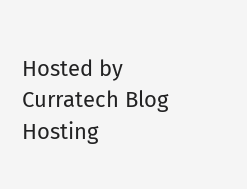Hosted by Curratech Blog Hosting